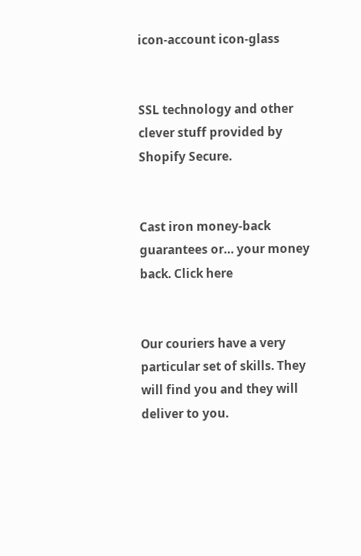icon-account icon-glass


SSL technology and other clever stuff provided by Shopify Secure.


Cast iron money-back guarantees or… your money back. Click here


Our couriers have a very particular set of skills. They will find you and they will deliver to you.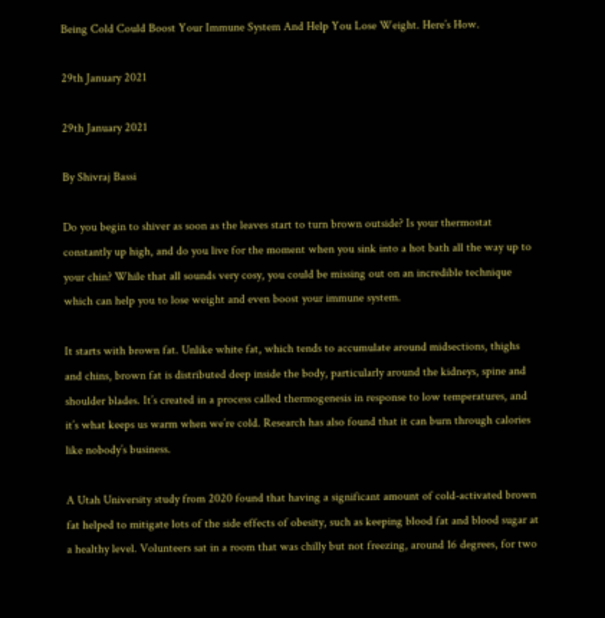Being Cold Could Boost Your Immune System And Help You Lose Weight. Here’s How.

29th January 2021

29th January 2021

By Shivraj Bassi

Do you begin to shiver as soon as the leaves start to turn brown outside? Is your thermostat constantly up high, and do you live for the moment when you sink into a hot bath all the way up to your chin? While that all sounds very cosy, you could be missing out on an incredible technique which can help you to lose weight and even boost your immune system.

It starts with brown fat. Unlike white fat, which tends to accumulate around midsections, thighs and chins, brown fat is distributed deep inside the body, particularly around the kidneys, spine and shoulder blades. It’s created in a process called thermogenesis in response to low temperatures, and it’s what keeps us warm when we’re cold. Research has also found that it can burn through calories like nobody’s business.

A Utah University study from 2020 found that having a significant amount of cold-activated brown fat helped to mitigate lots of the side effects of obesity, such as keeping blood fat and blood sugar at a healthy level. Volunteers sat in a room that was chilly but not freezing, around 16 degrees, for two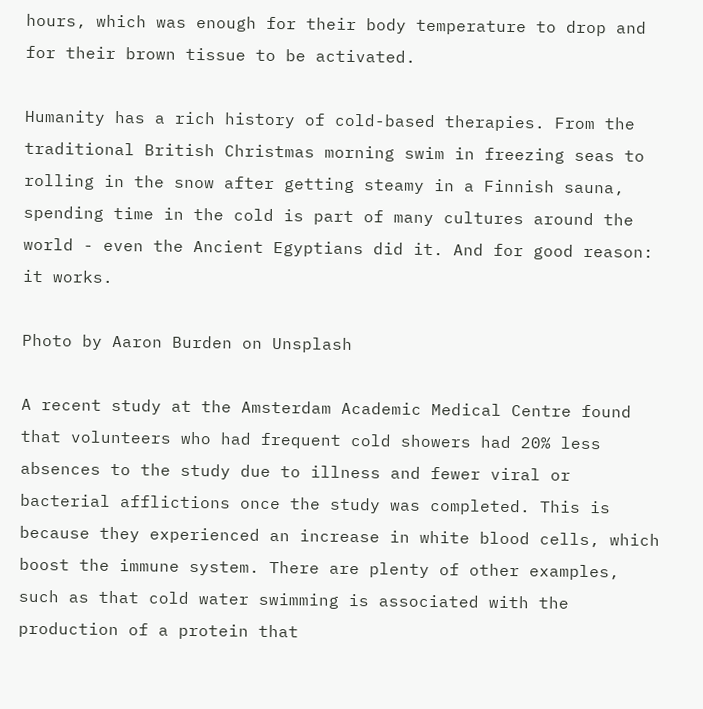hours, which was enough for their body temperature to drop and for their brown tissue to be activated.

Humanity has a rich history of cold-based therapies. From the traditional British Christmas morning swim in freezing seas to rolling in the snow after getting steamy in a Finnish sauna, spending time in the cold is part of many cultures around the world - even the Ancient Egyptians did it. And for good reason: it works.

Photo by Aaron Burden on Unsplash

A recent study at the Amsterdam Academic Medical Centre found that volunteers who had frequent cold showers had 20% less absences to the study due to illness and fewer viral or bacterial afflictions once the study was completed. This is because they experienced an increase in white blood cells, which boost the immune system. There are plenty of other examples, such as that cold water swimming is associated with the production of a protein that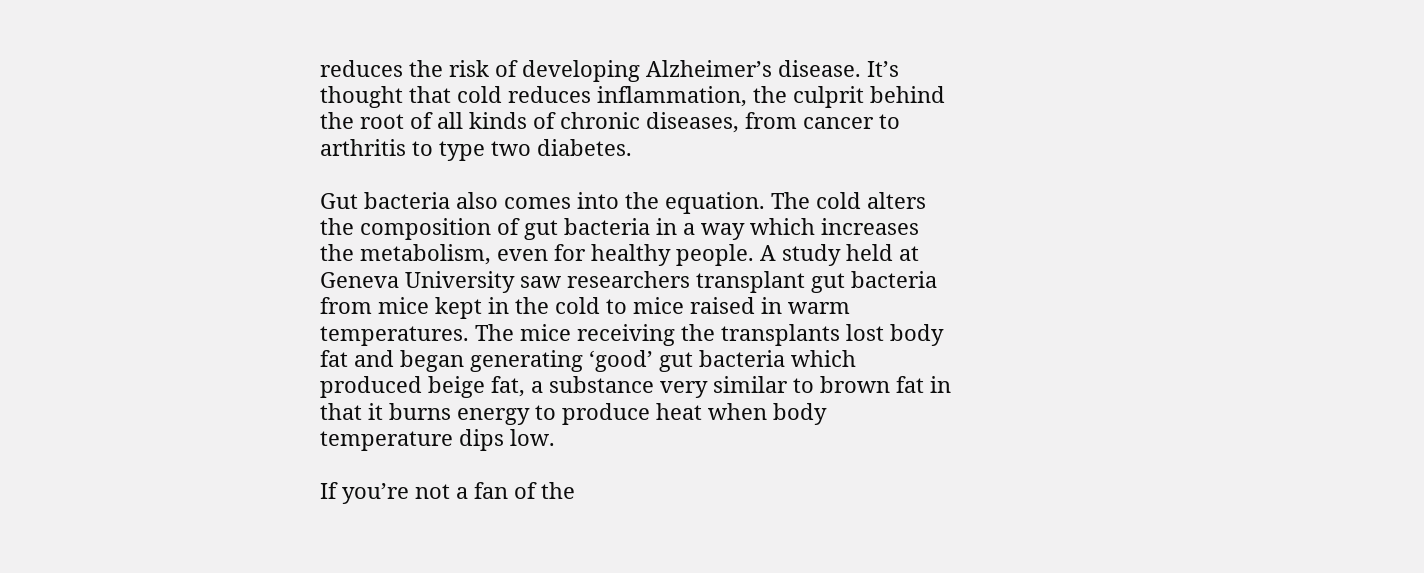reduces the risk of developing Alzheimer’s disease. It’s thought that cold reduces inflammation, the culprit behind the root of all kinds of chronic diseases, from cancer to arthritis to type two diabetes.

Gut bacteria also comes into the equation. The cold alters the composition of gut bacteria in a way which increases the metabolism, even for healthy people. A study held at Geneva University saw researchers transplant gut bacteria from mice kept in the cold to mice raised in warm temperatures. The mice receiving the transplants lost body fat and began generating ‘good’ gut bacteria which produced beige fat, a substance very similar to brown fat in that it burns energy to produce heat when body temperature dips low.

If you’re not a fan of the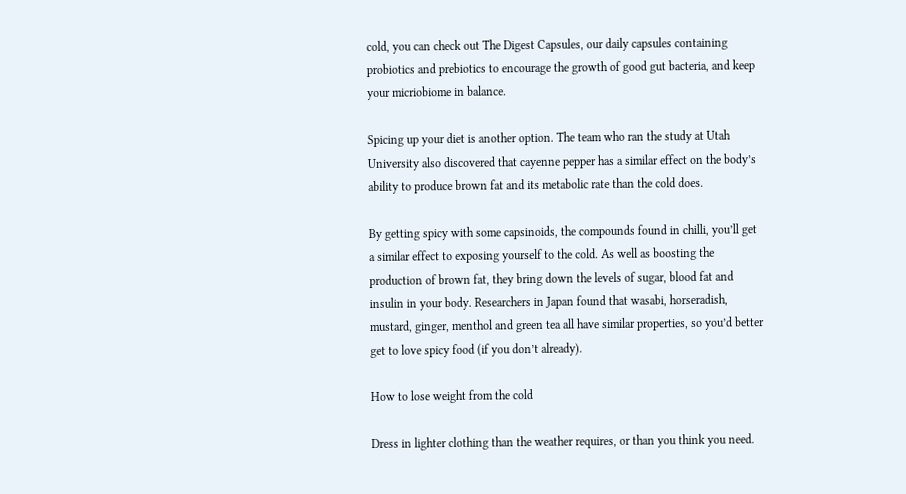cold, you can check out The Digest Capsules, our daily capsules containing probiotics and prebiotics to encourage the growth of good gut bacteria, and keep your micriobiome in balance.

Spicing up your diet is another option. The team who ran the study at Utah University also discovered that cayenne pepper has a similar effect on the body’s ability to produce brown fat and its metabolic rate than the cold does.

By getting spicy with some capsinoids, the compounds found in chilli, you’ll get a similar effect to exposing yourself to the cold. As well as boosting the production of brown fat, they bring down the levels of sugar, blood fat and insulin in your body. Researchers in Japan found that wasabi, horseradish, mustard, ginger, menthol and green tea all have similar properties, so you’d better get to love spicy food (if you don’t already).

How to lose weight from the cold

Dress in lighter clothing than the weather requires, or than you think you need.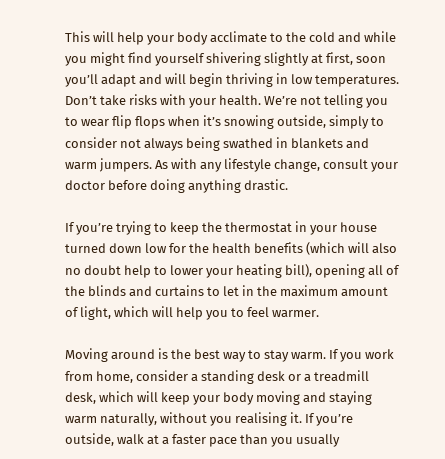This will help your body acclimate to the cold and while you might find yourself shivering slightly at first, soon you’ll adapt and will begin thriving in low temperatures. Don’t take risks with your health. We’re not telling you to wear flip flops when it’s snowing outside, simply to consider not always being swathed in blankets and warm jumpers. As with any lifestyle change, consult your doctor before doing anything drastic.

If you’re trying to keep the thermostat in your house turned down low for the health benefits (which will also no doubt help to lower your heating bill), opening all of the blinds and curtains to let in the maximum amount of light, which will help you to feel warmer.

Moving around is the best way to stay warm. If you work from home, consider a standing desk or a treadmill desk, which will keep your body moving and staying warm naturally, without you realising it. If you’re outside, walk at a faster pace than you usually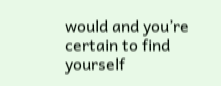would and you’re certain to find yourself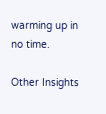warming up in no time.

Other Insights